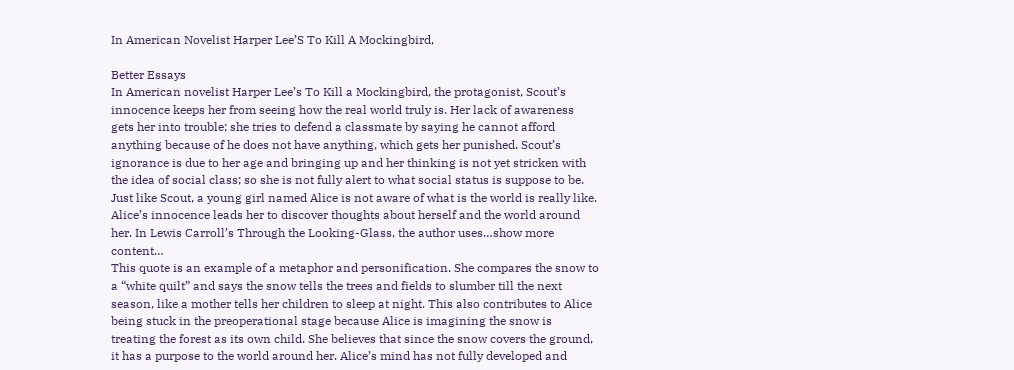In American Novelist Harper Lee’S To Kill A Mockingbird,

Better Essays
In American novelist Harper Lee’s To Kill a Mockingbird, the protagonist, Scout’s innocence keeps her from seeing how the real world truly is. Her lack of awareness gets her into trouble; she tries to defend a classmate by saying he cannot afford anything because of he does not have anything, which gets her punished. Scout’s ignorance is due to her age and bringing up and her thinking is not yet stricken with the idea of social class; so she is not fully alert to what social status is suppose to be. Just like Scout, a young girl named Alice is not aware of what is the world is really like. Alice’s innocence leads her to discover thoughts about herself and the world around her. In Lewis Carroll’s Through the Looking-Glass, the author uses…show more content…
This quote is an example of a metaphor and personification. She compares the snow to a “white quilt” and says the snow tells the trees and fields to slumber till the next season, like a mother tells her children to sleep at night. This also contributes to Alice being stuck in the preoperational stage because Alice is imagining the snow is treating the forest as its own child. She believes that since the snow covers the ground, it has a purpose to the world around her. Alice’s mind has not fully developed and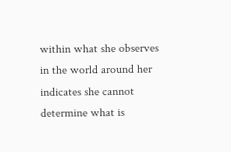within what she observes in the world around her indicates she cannot determine what is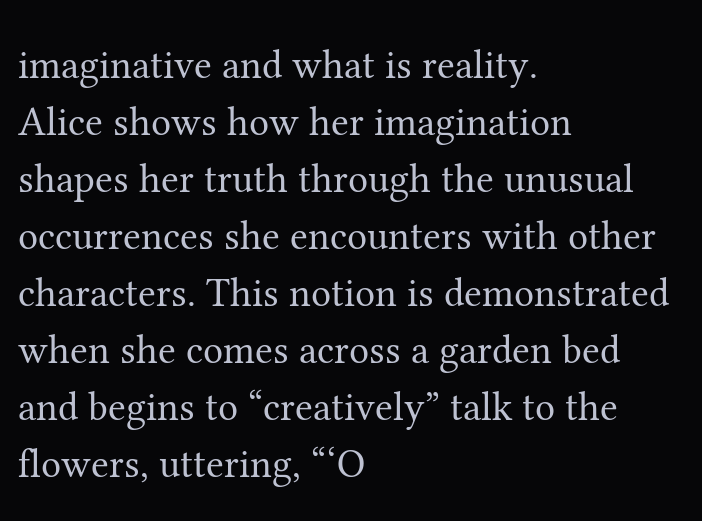imaginative and what is reality.
Alice shows how her imagination shapes her truth through the unusual occurrences she encounters with other characters. This notion is demonstrated when she comes across a garden bed and begins to “creatively” talk to the flowers, uttering, “‘O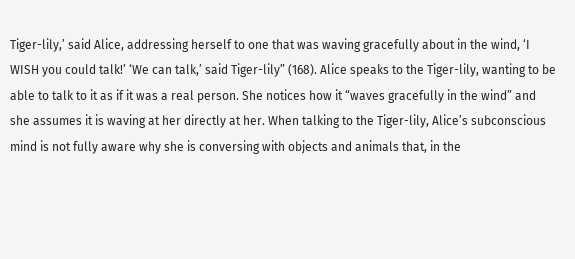Tiger-lily,’ said Alice, addressing herself to one that was waving gracefully about in the wind, ‘I WISH you could talk!’ ‘We can talk,’ said Tiger-lily” (168). Alice speaks to the Tiger-lily, wanting to be able to talk to it as if it was a real person. She notices how it “waves gracefully in the wind” and she assumes it is waving at her directly at her. When talking to the Tiger-lily, Alice’s subconscious mind is not fully aware why she is conversing with objects and animals that, in the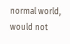normal world, would not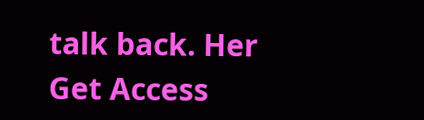talk back. Her
Get Access